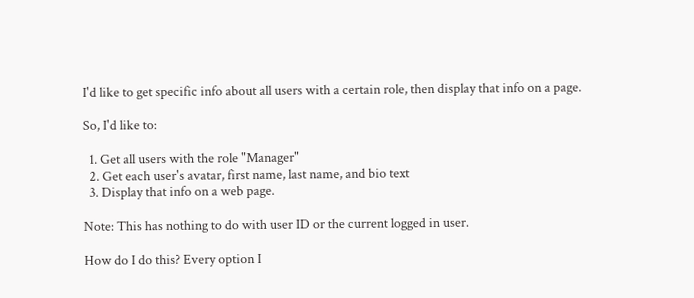I'd like to get specific info about all users with a certain role, then display that info on a page.

So, I'd like to:

  1. Get all users with the role "Manager"
  2. Get each user's avatar, first name, last name, and bio text
  3. Display that info on a web page.

Note: This has nothing to do with user ID or the current logged in user.

How do I do this? Every option I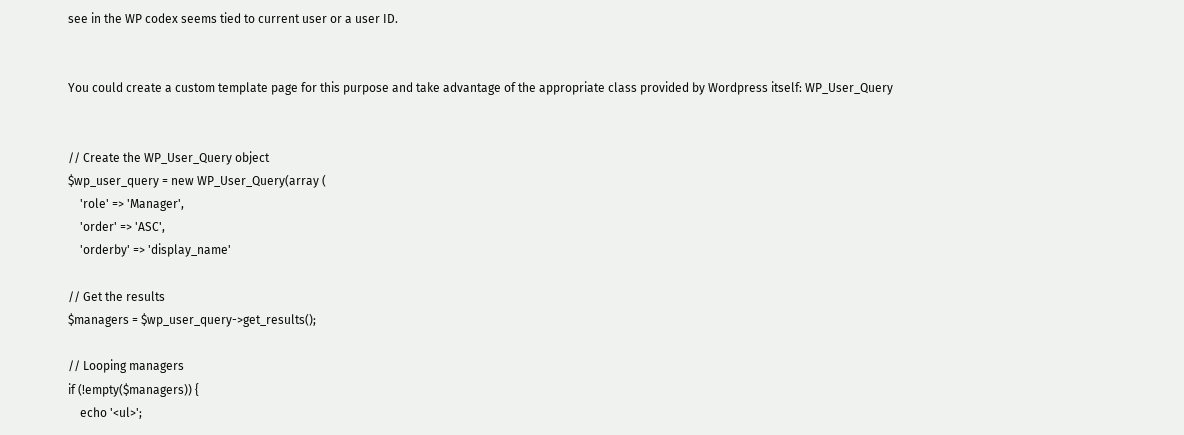see in the WP codex seems tied to current user or a user ID.


You could create a custom template page for this purpose and take advantage of the appropriate class provided by Wordpress itself: WP_User_Query


// Create the WP_User_Query object
$wp_user_query = new WP_User_Query(array (
    'role' => 'Manager',
    'order' => 'ASC',
    'orderby' => 'display_name'

// Get the results
$managers = $wp_user_query->get_results();

// Looping managers
if (!empty($managers)) {
    echo '<ul>';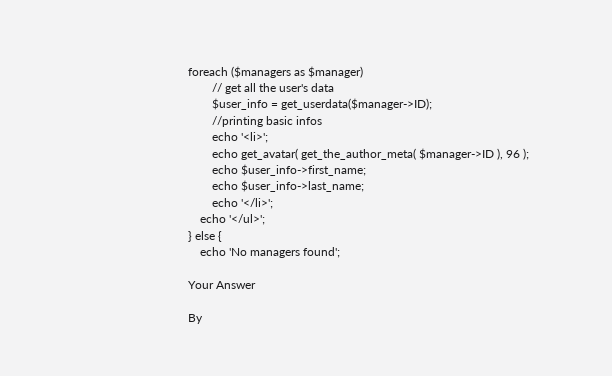foreach ($managers as $manager)
        // get all the user's data
        $user_info = get_userdata($manager->ID);
        //printing basic infos
        echo '<li>';
        echo get_avatar( get_the_author_meta( $manager->ID ), 96 );
        echo $user_info->first_name;
        echo $user_info->last_name;
        echo '</li>';
    echo '</ul>';
} else {
    echo 'No managers found';

Your Answer

By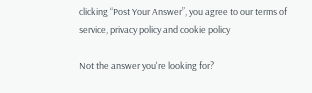clicking “Post Your Answer”, you agree to our terms of service, privacy policy and cookie policy

Not the answer you're looking for?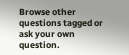Browse other questions tagged or ask your own question.